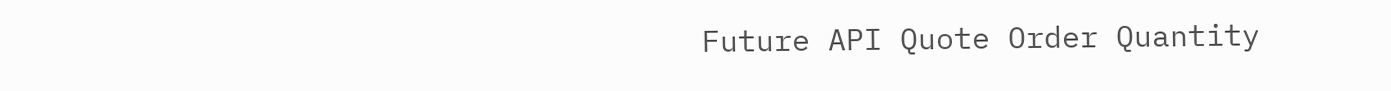Future API Quote Order Quantity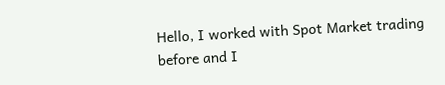Hello, I worked with Spot Market trading before and I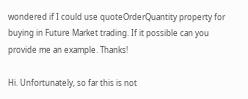wondered if I could use quoteOrderQuantity property for buying in Future Market trading. If it possible can you provide me an example. Thanks!

Hi. Unfortunately, so far this is not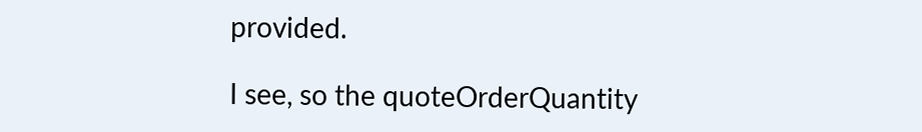provided.

I see, so the quoteOrderQuantity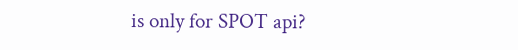is only for SPOT api?